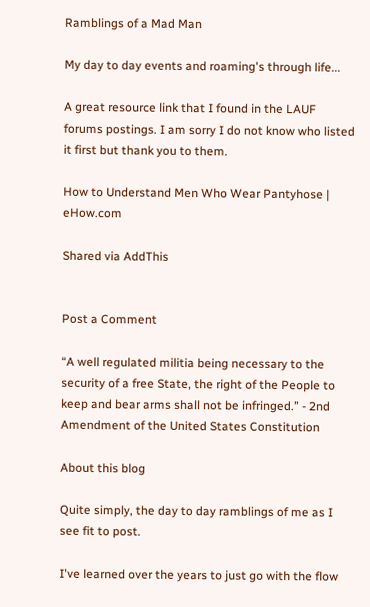Ramblings of a Mad Man

My day to day events and roaming's through life...

A great resource link that I found in the LAUF forums postings. I am sorry I do not know who listed it first but thank you to them.

How to Understand Men Who Wear Pantyhose | eHow.com

Shared via AddThis


Post a Comment

“A well regulated militia being necessary to the security of a free State, the right of the People to keep and bear arms shall not be infringed.” - 2nd Amendment of the United States Constitution

About this blog

Quite simply, the day to day ramblings of me as I see fit to post.

I've learned over the years to just go with the flow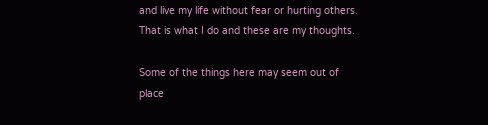and live my life without fear or hurting others. That is what I do and these are my thoughts.

Some of the things here may seem out of place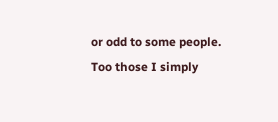or odd to some people. Too those I simply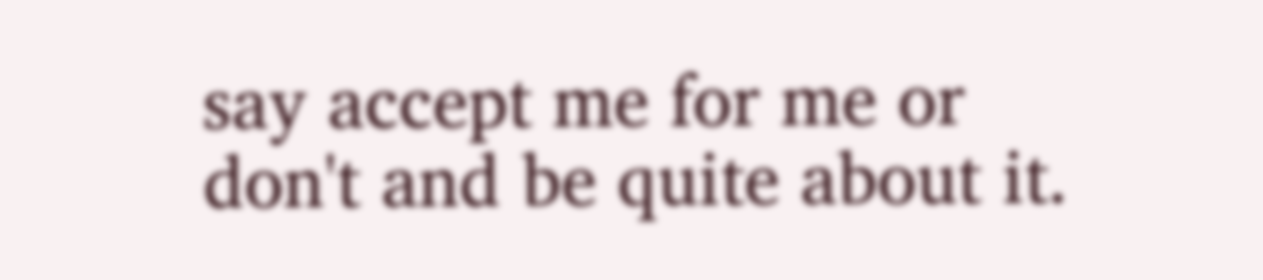say accept me for me or don't and be quite about it.